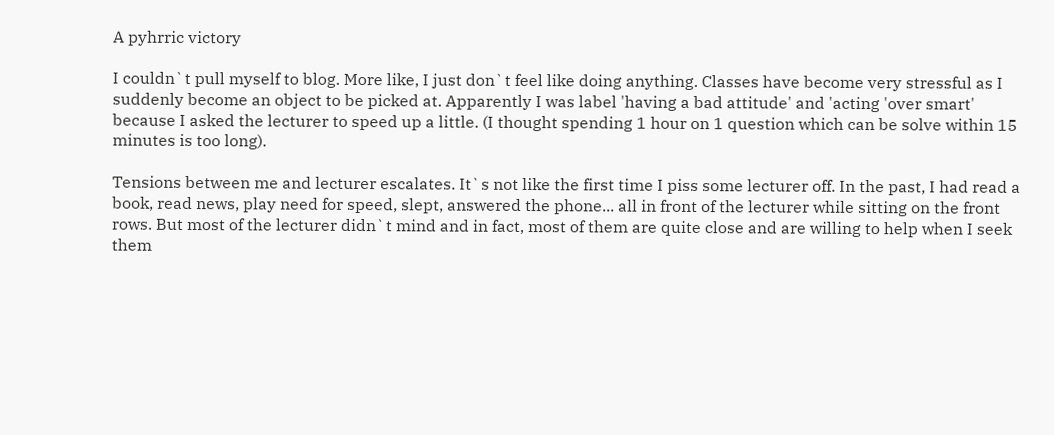A pyhrric victory

I couldn`t pull myself to blog. More like, I just don`t feel like doing anything. Classes have become very stressful as I suddenly become an object to be picked at. Apparently I was label 'having a bad attitude' and 'acting 'over smart' because I asked the lecturer to speed up a little. (I thought spending 1 hour on 1 question which can be solve within 15 minutes is too long).

Tensions between me and lecturer escalates. It`s not like the first time I piss some lecturer off. In the past, I had read a book, read news, play need for speed, slept, answered the phone... all in front of the lecturer while sitting on the front rows. But most of the lecturer didn`t mind and in fact, most of them are quite close and are willing to help when I seek them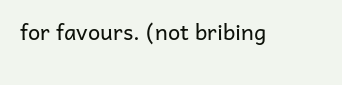for favours. (not bribing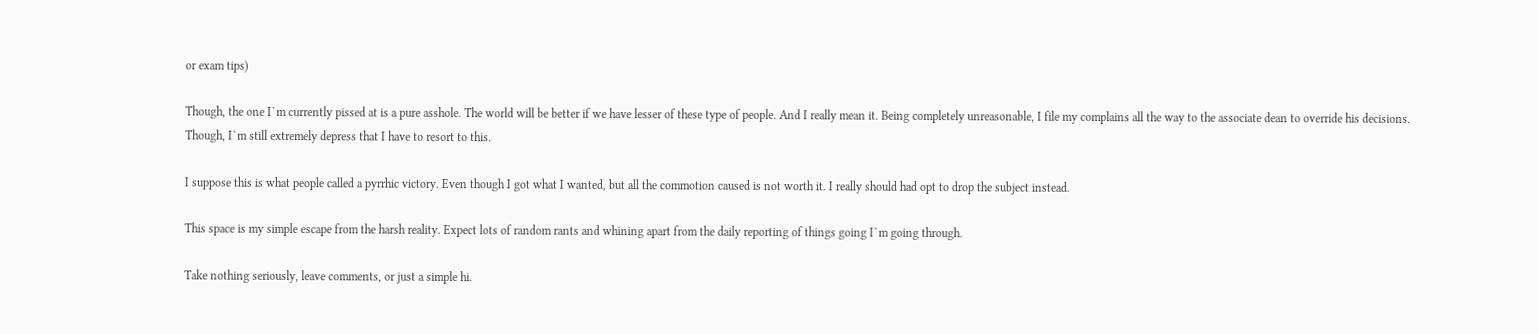or exam tips)

Though, the one I`m currently pissed at is a pure asshole. The world will be better if we have lesser of these type of people. And I really mean it. Being completely unreasonable, I file my complains all the way to the associate dean to override his decisions. Though, I`m still extremely depress that I have to resort to this.

I suppose this is what people called a pyrrhic victory. Even though I got what I wanted, but all the commotion caused is not worth it. I really should had opt to drop the subject instead.

This space is my simple escape from the harsh reality. Expect lots of random rants and whining apart from the daily reporting of things going I`m going through.

Take nothing seriously, leave comments, or just a simple hi.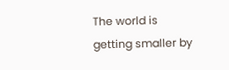The world is getting smaller by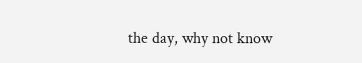the day, why not know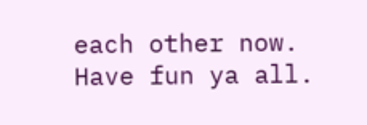each other now. Have fun ya all.